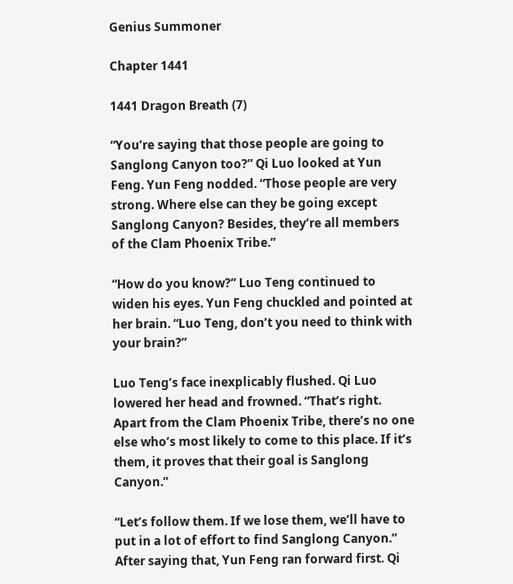Genius Summoner

Chapter 1441

1441 Dragon Breath (7)

“You’re saying that those people are going to Sanglong Canyon too?” Qi Luo looked at Yun Feng. Yun Feng nodded. “Those people are very strong. Where else can they be going except Sanglong Canyon? Besides, they’re all members of the Clam Phoenix Tribe.”

“How do you know?” Luo Teng continued to widen his eyes. Yun Feng chuckled and pointed at her brain. “Luo Teng, don’t you need to think with your brain?”

Luo Teng’s face inexplicably flushed. Qi Luo lowered her head and frowned. “That’s right. Apart from the Clam Phoenix Tribe, there’s no one else who’s most likely to come to this place. If it’s them, it proves that their goal is Sanglong Canyon.”

“Let’s follow them. If we lose them, we’ll have to put in a lot of effort to find Sanglong Canyon.” After saying that, Yun Feng ran forward first. Qi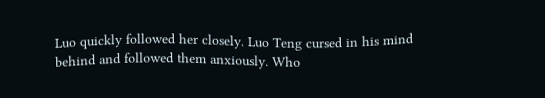Luo quickly followed her closely. Luo Teng cursed in his mind behind and followed them anxiously. Who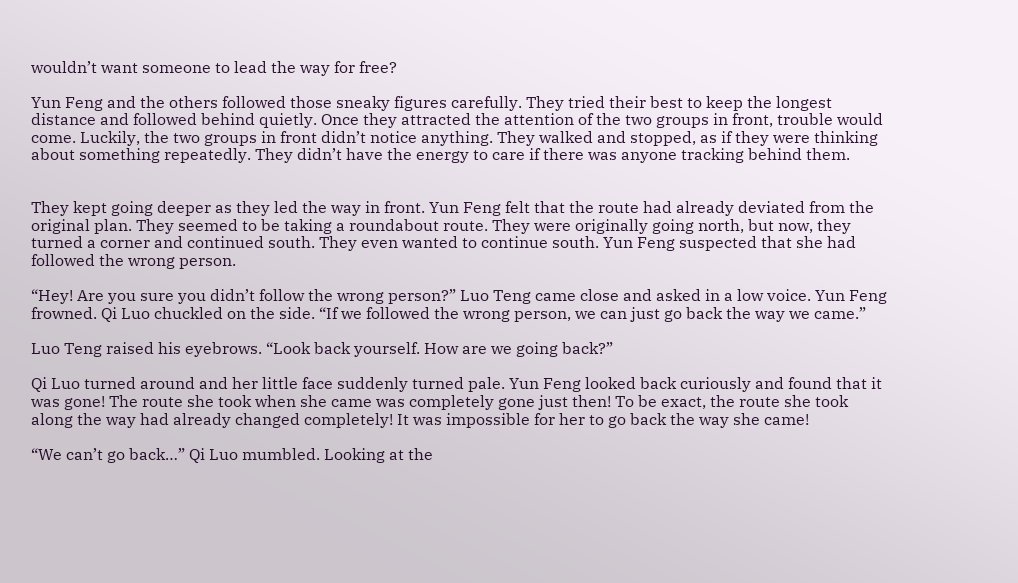wouldn’t want someone to lead the way for free?

Yun Feng and the others followed those sneaky figures carefully. They tried their best to keep the longest distance and followed behind quietly. Once they attracted the attention of the two groups in front, trouble would come. Luckily, the two groups in front didn’t notice anything. They walked and stopped, as if they were thinking about something repeatedly. They didn’t have the energy to care if there was anyone tracking behind them.


They kept going deeper as they led the way in front. Yun Feng felt that the route had already deviated from the original plan. They seemed to be taking a roundabout route. They were originally going north, but now, they turned a corner and continued south. They even wanted to continue south. Yun Feng suspected that she had followed the wrong person.

“Hey! Are you sure you didn’t follow the wrong person?” Luo Teng came close and asked in a low voice. Yun Feng frowned. Qi Luo chuckled on the side. “If we followed the wrong person, we can just go back the way we came.”

Luo Teng raised his eyebrows. “Look back yourself. How are we going back?”

Qi Luo turned around and her little face suddenly turned pale. Yun Feng looked back curiously and found that it was gone! The route she took when she came was completely gone just then! To be exact, the route she took along the way had already changed completely! It was impossible for her to go back the way she came!

“We can’t go back…” Qi Luo mumbled. Looking at the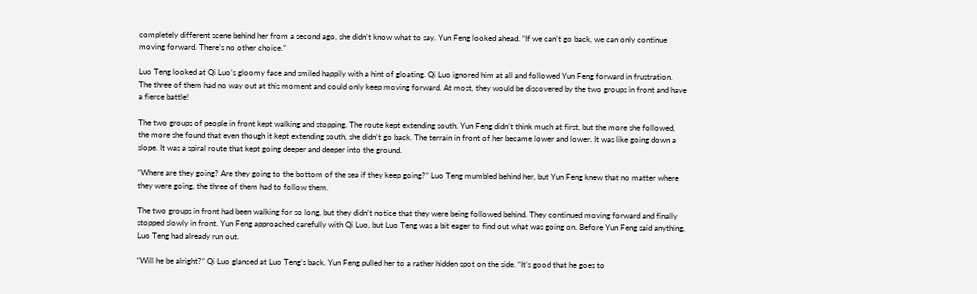completely different scene behind her from a second ago, she didn’t know what to say. Yun Feng looked ahead. “If we can’t go back, we can only continue moving forward. There’s no other choice.”

Luo Teng looked at Qi Luo’s gloomy face and smiled happily with a hint of gloating. Qi Luo ignored him at all and followed Yun Feng forward in frustration. The three of them had no way out at this moment and could only keep moving forward. At most, they would be discovered by the two groups in front and have a fierce battle!

The two groups of people in front kept walking and stopping. The route kept extending south. Yun Feng didn’t think much at first, but the more she followed, the more she found that even though it kept extending south, she didn’t go back. The terrain in front of her became lower and lower. It was like going down a slope. It was a spiral route that kept going deeper and deeper into the ground.

“Where are they going? Are they going to the bottom of the sea if they keep going?” Luo Teng mumbled behind her, but Yun Feng knew that no matter where they were going, the three of them had to follow them.

The two groups in front had been walking for so long, but they didn’t notice that they were being followed behind. They continued moving forward and finally stopped slowly in front. Yun Feng approached carefully with Qi Luo, but Luo Teng was a bit eager to find out what was going on. Before Yun Feng said anything, Luo Teng had already run out.

“Will he be alright?” Qi Luo glanced at Luo Teng’s back. Yun Feng pulled her to a rather hidden spot on the side. “It’s good that he goes to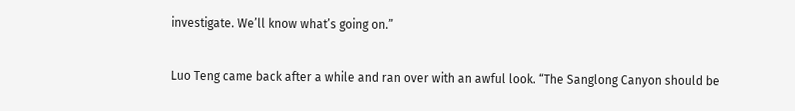investigate. We’ll know what’s going on.”

Luo Teng came back after a while and ran over with an awful look. “The Sanglong Canyon should be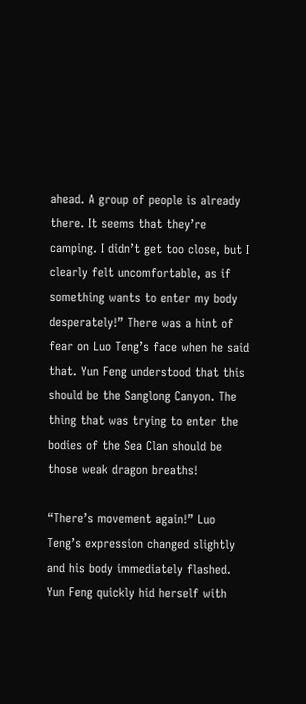ahead. A group of people is already there. It seems that they’re camping. I didn’t get too close, but I clearly felt uncomfortable, as if something wants to enter my body desperately!” There was a hint of fear on Luo Teng’s face when he said that. Yun Feng understood that this should be the Sanglong Canyon. The thing that was trying to enter the bodies of the Sea Clan should be those weak dragon breaths!

“There’s movement again!” Luo Teng’s expression changed slightly and his body immediately flashed. Yun Feng quickly hid herself with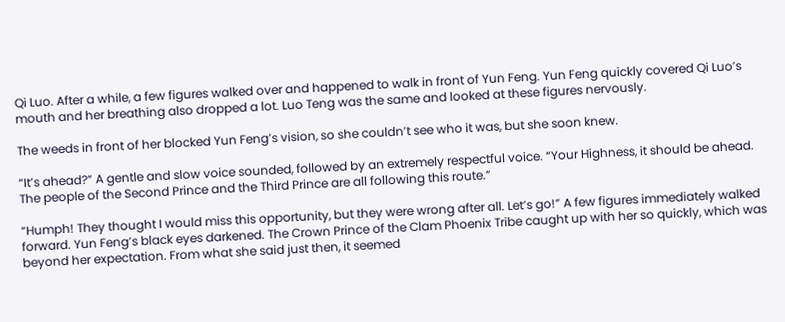Qi Luo. After a while, a few figures walked over and happened to walk in front of Yun Feng. Yun Feng quickly covered Qi Luo’s mouth and her breathing also dropped a lot. Luo Teng was the same and looked at these figures nervously.

The weeds in front of her blocked Yun Feng’s vision, so she couldn’t see who it was, but she soon knew.

“It’s ahead?” A gentle and slow voice sounded, followed by an extremely respectful voice. “Your Highness, it should be ahead. The people of the Second Prince and the Third Prince are all following this route.”

“Humph! They thought I would miss this opportunity, but they were wrong after all. Let’s go!” A few figures immediately walked forward. Yun Feng’s black eyes darkened. The Crown Prince of the Clam Phoenix Tribe caught up with her so quickly, which was beyond her expectation. From what she said just then, it seemed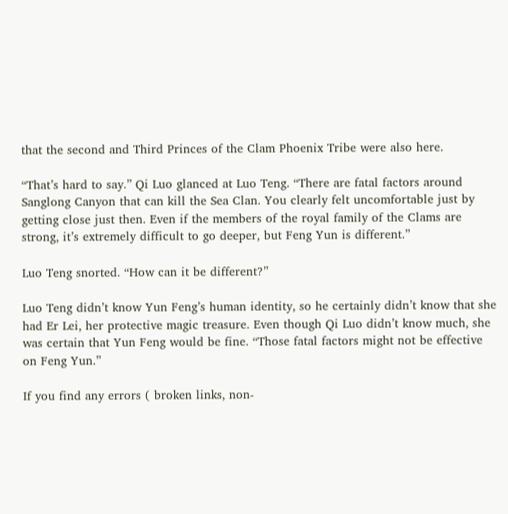that the second and Third Princes of the Clam Phoenix Tribe were also here.

“That’s hard to say.” Qi Luo glanced at Luo Teng. “There are fatal factors around Sanglong Canyon that can kill the Sea Clan. You clearly felt uncomfortable just by getting close just then. Even if the members of the royal family of the Clams are strong, it’s extremely difficult to go deeper, but Feng Yun is different.”

Luo Teng snorted. “How can it be different?”

Luo Teng didn’t know Yun Feng’s human identity, so he certainly didn’t know that she had Er Lei, her protective magic treasure. Even though Qi Luo didn’t know much, she was certain that Yun Feng would be fine. “Those fatal factors might not be effective on Feng Yun.”

If you find any errors ( broken links, non-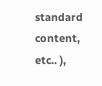standard content, etc.. ),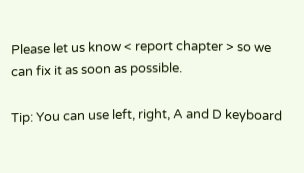Please let us know < report chapter > so we can fix it as soon as possible.

Tip: You can use left, right, A and D keyboard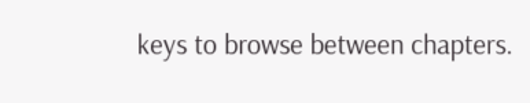keys to browse between chapters.